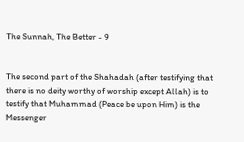The Sunnah, The Better - 9


The second part of the Shahadah (after testifying that there is no deity worthy of worship except Allah) is to testify that Muhammad (Peace be upon Him) is the Messenger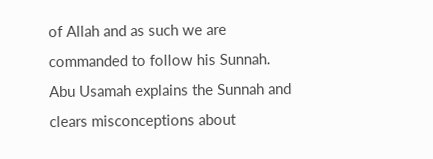of Allah and as such we are commanded to follow his Sunnah. Abu Usamah explains the Sunnah and clears misconceptions about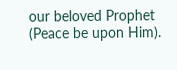our beloved Prophet (Peace be upon Him).